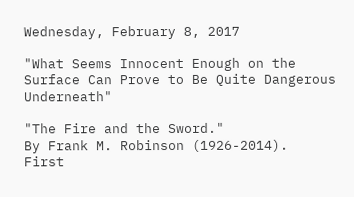Wednesday, February 8, 2017

"What Seems Innocent Enough on the Surface Can Prove to Be Quite Dangerous Underneath"

"The Fire and the Sword."
By Frank M. Robinson (1926-2014).
First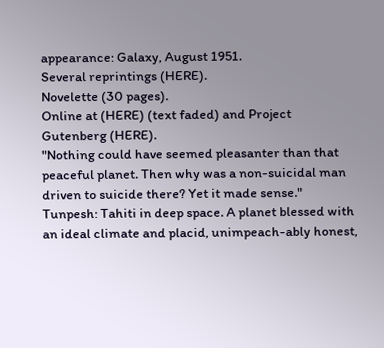appearance: Galaxy, August 1951.
Several reprintings (HERE).
Novelette (30 pages).
Online at (HERE) (text faded) and Project Gutenberg (HERE).
"Nothing could have seemed pleasanter than that peaceful planet. Then why was a non-suicidal man driven to suicide there? Yet it made sense."
Tunpesh: Tahiti in deep space. A planet blessed with an ideal climate and placid, unimpeach-ably honest,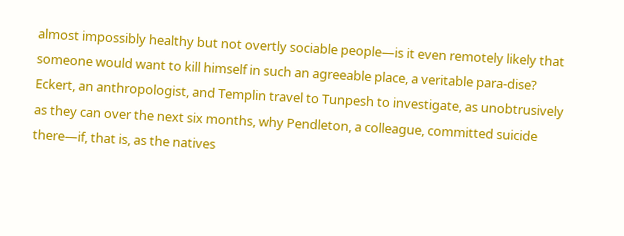almost impossibly healthy but not overtly sociable people—is it even remotely likely that someone would want to kill himself in such an agreeable place, a veritable para-dise?
Eckert, an anthropologist, and Templin travel to Tunpesh to investigate, as unobtrusively as they can over the next six months, why Pendleton, a colleague, committed suicide there—if, that is, as the natives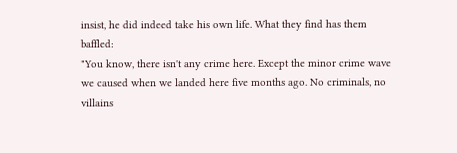insist, he did indeed take his own life. What they find has them baffled:
"You know, there isn't any crime here. Except the minor crime wave we caused when we landed here five months ago. No criminals, no villains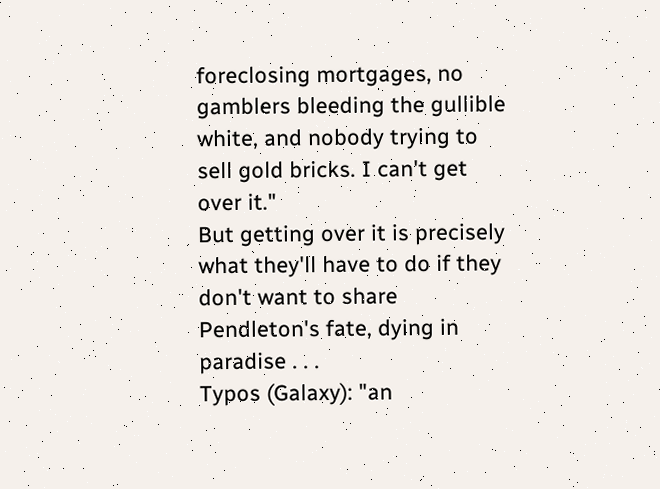foreclosing mortgages, no gamblers bleeding the gullible white, and nobody trying to sell gold bricks. I can't get over it."
But getting over it is precisely what they'll have to do if they don't want to share Pendleton's fate, dying in paradise . . .
Typos (Galaxy): "an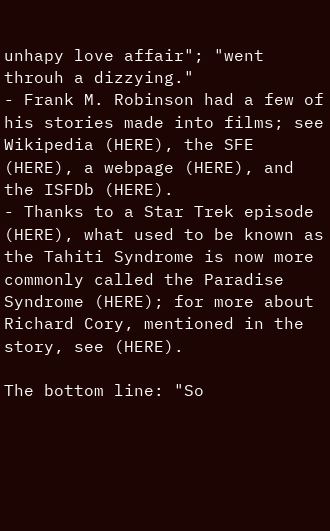unhapy love affair"; "went throuh a dizzying."
- Frank M. Robinson had a few of his stories made into films; see Wikipedia (HERE), the SFE (HERE), a webpage (HERE), and the ISFDb (HERE).
- Thanks to a Star Trek episode (HERE), what used to be known as the Tahiti Syndrome is now more commonly called the Paradise Syndrome (HERE); for more about Richard Cory, mentioned in the story, see (HERE).

The bottom line: "So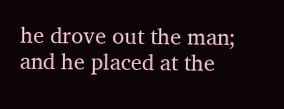he drove out the man; and he placed at the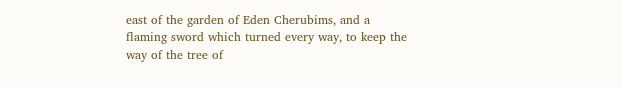east of the garden of Eden Cherubims, and a flaming sword which turned every way, to keep the way of the tree of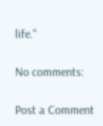life."

No comments:

Post a Comment